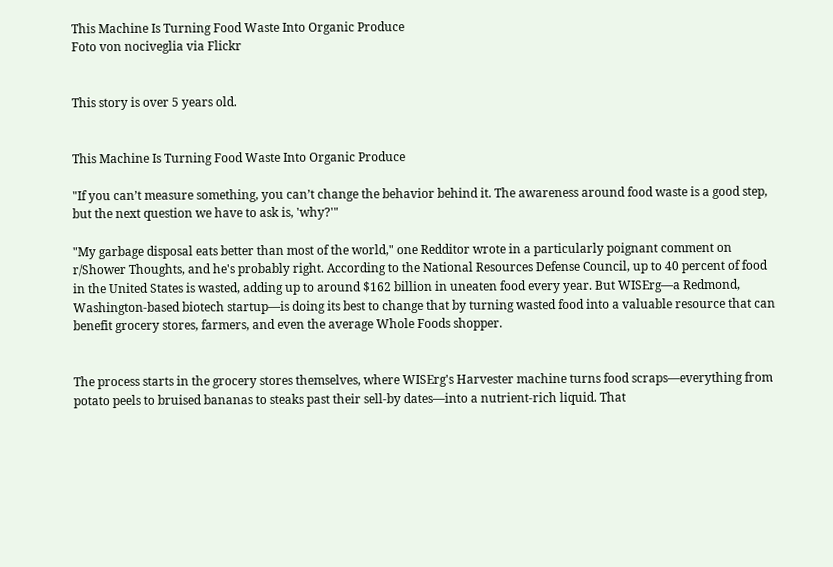This Machine Is Turning Food Waste Into Organic Produce
Foto von nociveglia via Flickr


This story is over 5 years old.


This Machine Is Turning Food Waste Into Organic Produce

"If you can’t measure something, you can’t change the behavior behind it. The awareness around food waste is a good step, but the next question we have to ask is, 'why?'"

"My garbage disposal eats better than most of the world," one Redditor wrote in a particularly poignant comment on r/Shower Thoughts, and he's probably right. According to the National Resources Defense Council, up to 40 percent of food in the United States is wasted, adding up to around $162 billion in uneaten food every year. But WISErg—a Redmond, Washington-based biotech startup—is doing its best to change that by turning wasted food into a valuable resource that can benefit grocery stores, farmers, and even the average Whole Foods shopper.


The process starts in the grocery stores themselves, where WISErg's Harvester machine turns food scraps—everything from potato peels to bruised bananas to steaks past their sell-by dates—into a nutrient-rich liquid. That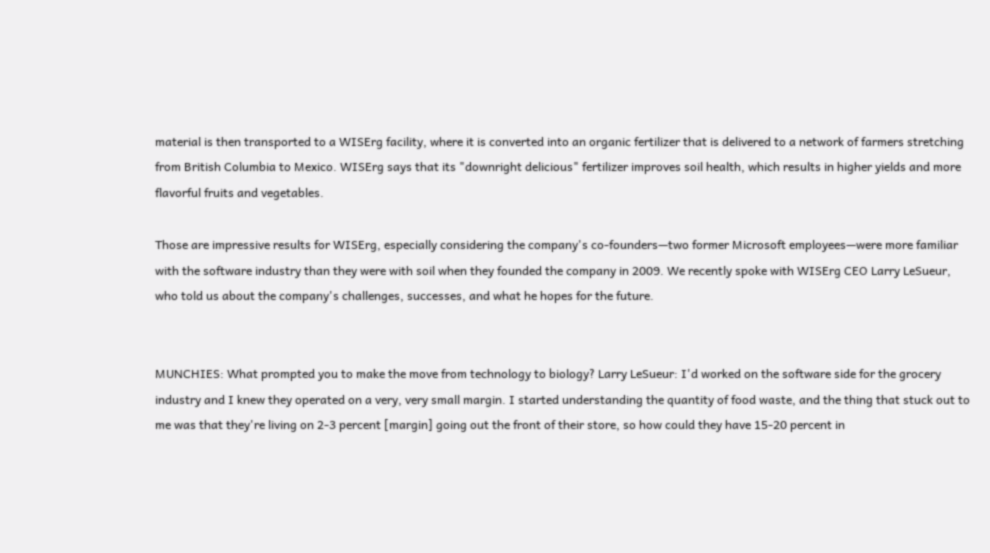material is then transported to a WISErg facility, where it is converted into an organic fertilizer that is delivered to a network of farmers stretching from British Columbia to Mexico. WISErg says that its "downright delicious" fertilizer improves soil health, which results in higher yields and more flavorful fruits and vegetables.

Those are impressive results for WISErg, especially considering the company's co-founders—two former Microsoft employees—were more familiar with the software industry than they were with soil when they founded the company in 2009. We recently spoke with WISErg CEO Larry LeSueur, who told us about the company's challenges, successes, and what he hopes for the future.


MUNCHIES: What prompted you to make the move from technology to biology? Larry LeSueur: I'd worked on the software side for the grocery industry and I knew they operated on a very, very small margin. I started understanding the quantity of food waste, and the thing that stuck out to me was that they're living on 2-3 percent [margin] going out the front of their store, so how could they have 15-20 percent in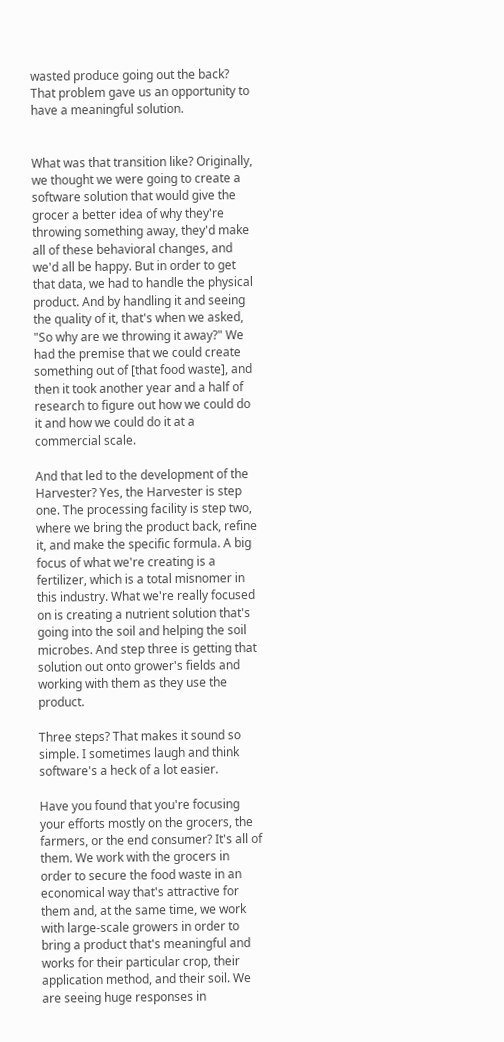wasted produce going out the back? That problem gave us an opportunity to have a meaningful solution.


What was that transition like? Originally, we thought we were going to create a software solution that would give the grocer a better idea of why they're throwing something away, they'd make all of these behavioral changes, and we'd all be happy. But in order to get that data, we had to handle the physical product. And by handling it and seeing the quality of it, that's when we asked, "So why are we throwing it away?" We had the premise that we could create something out of [that food waste], and then it took another year and a half of research to figure out how we could do it and how we could do it at a commercial scale.

And that led to the development of the Harvester? Yes, the Harvester is step one. The processing facility is step two, where we bring the product back, refine it, and make the specific formula. A big focus of what we're creating is a fertilizer, which is a total misnomer in this industry. What we're really focused on is creating a nutrient solution that's going into the soil and helping the soil microbes. And step three is getting that solution out onto grower's fields and working with them as they use the product.

Three steps? That makes it sound so simple. I sometimes laugh and think software's a heck of a lot easier.

Have you found that you're focusing your efforts mostly on the grocers, the farmers, or the end consumer? It's all of them. We work with the grocers in order to secure the food waste in an economical way that's attractive for them and, at the same time, we work with large-scale growers in order to bring a product that's meaningful and works for their particular crop, their application method, and their soil. We are seeing huge responses in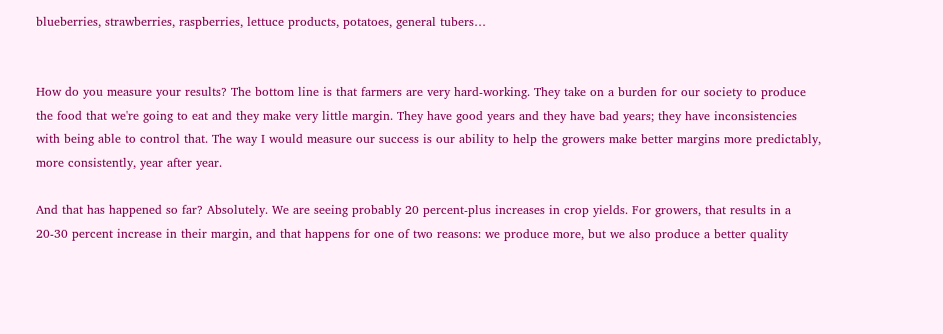blueberries, strawberries, raspberries, lettuce products, potatoes, general tubers…


How do you measure your results? The bottom line is that farmers are very hard-working. They take on a burden for our society to produce the food that we're going to eat and they make very little margin. They have good years and they have bad years; they have inconsistencies with being able to control that. The way I would measure our success is our ability to help the growers make better margins more predictably, more consistently, year after year.

And that has happened so far? Absolutely. We are seeing probably 20 percent-plus increases in crop yields. For growers, that results in a 20-30 percent increase in their margin, and that happens for one of two reasons: we produce more, but we also produce a better quality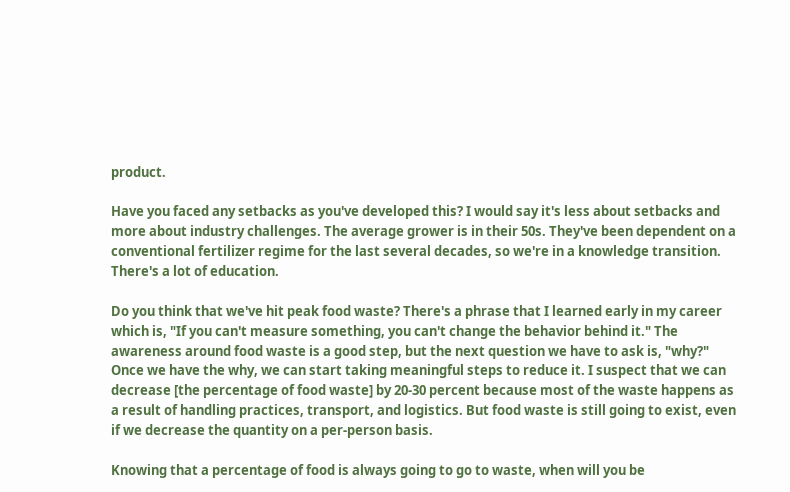product.

Have you faced any setbacks as you've developed this? I would say it's less about setbacks and more about industry challenges. The average grower is in their 50s. They've been dependent on a conventional fertilizer regime for the last several decades, so we're in a knowledge transition. There's a lot of education.

Do you think that we've hit peak food waste? There's a phrase that I learned early in my career which is, "If you can't measure something, you can't change the behavior behind it." The awareness around food waste is a good step, but the next question we have to ask is, "why?" Once we have the why, we can start taking meaningful steps to reduce it. I suspect that we can decrease [the percentage of food waste] by 20-30 percent because most of the waste happens as a result of handling practices, transport, and logistics. But food waste is still going to exist, even if we decrease the quantity on a per-person basis.

Knowing that a percentage of food is always going to go to waste, when will you be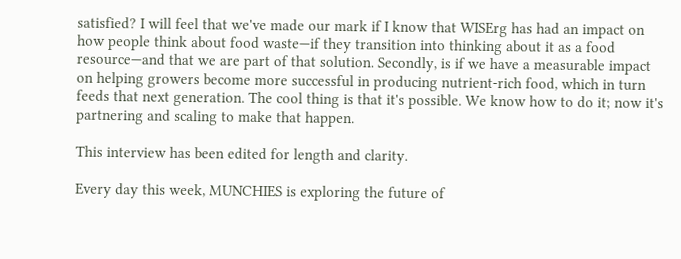satisfied? I will feel that we've made our mark if I know that WISErg has had an impact on how people think about food waste—if they transition into thinking about it as a food resource—and that we are part of that solution. Secondly, is if we have a measurable impact on helping growers become more successful in producing nutrient-rich food, which in turn feeds that next generation. The cool thing is that it's possible. We know how to do it; now it's partnering and scaling to make that happen.

This interview has been edited for length and clarity.

Every day this week, MUNCHIES is exploring the future of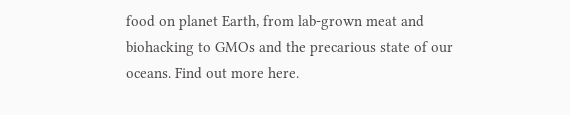food on planet Earth, from lab-grown meat and biohacking to GMOs and the precarious state of our oceans. Find out more here.